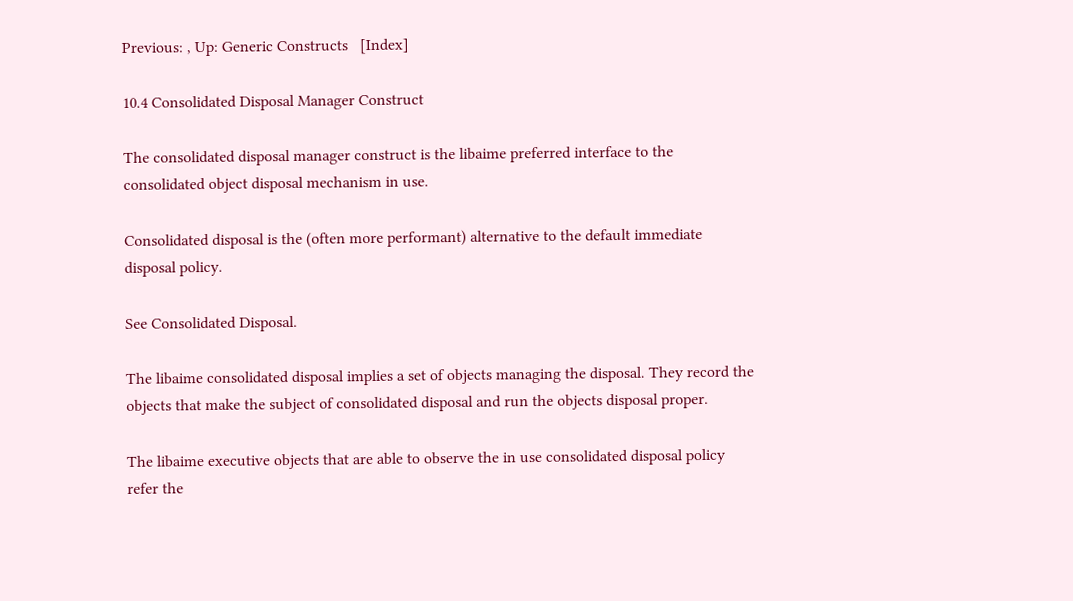Previous: , Up: Generic Constructs   [Index]

10.4 Consolidated Disposal Manager Construct

The consolidated disposal manager construct is the libaime preferred interface to the consolidated object disposal mechanism in use.

Consolidated disposal is the (often more performant) alternative to the default immediate disposal policy.

See Consolidated Disposal.

The libaime consolidated disposal implies a set of objects managing the disposal. They record the objects that make the subject of consolidated disposal and run the objects disposal proper.

The libaime executive objects that are able to observe the in use consolidated disposal policy refer the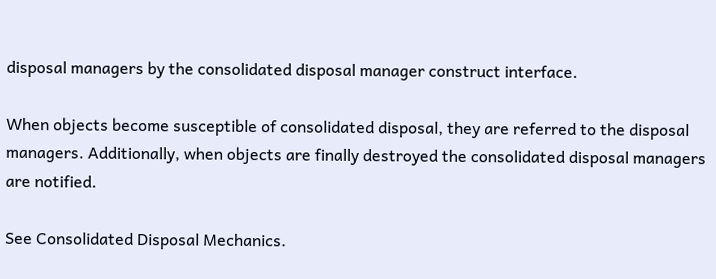disposal managers by the consolidated disposal manager construct interface.

When objects become susceptible of consolidated disposal, they are referred to the disposal managers. Additionally, when objects are finally destroyed the consolidated disposal managers are notified.

See Consolidated Disposal Mechanics.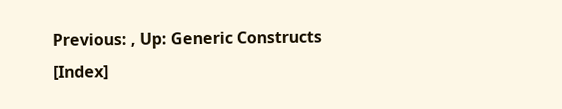Previous: , Up: Generic Constructs   [Index]